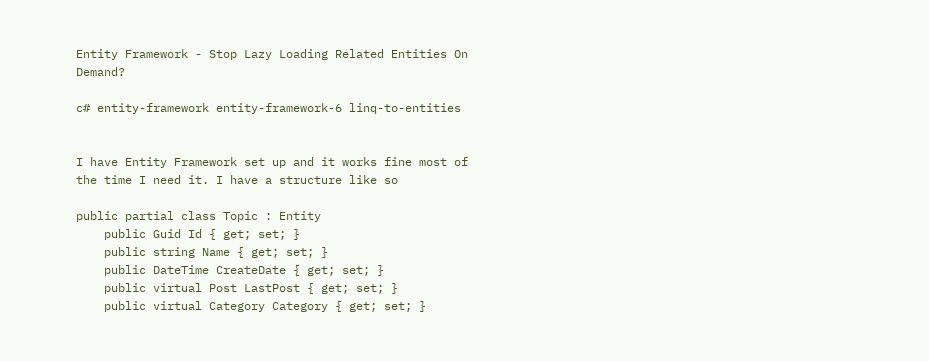Entity Framework - Stop Lazy Loading Related Entities On Demand?

c# entity-framework entity-framework-6 linq-to-entities


I have Entity Framework set up and it works fine most of the time I need it. I have a structure like so

public partial class Topic : Entity
    public Guid Id { get; set; }
    public string Name { get; set; }
    public DateTime CreateDate { get; set; }
    public virtual Post LastPost { get; set; }
    public virtual Category Category { get; set; }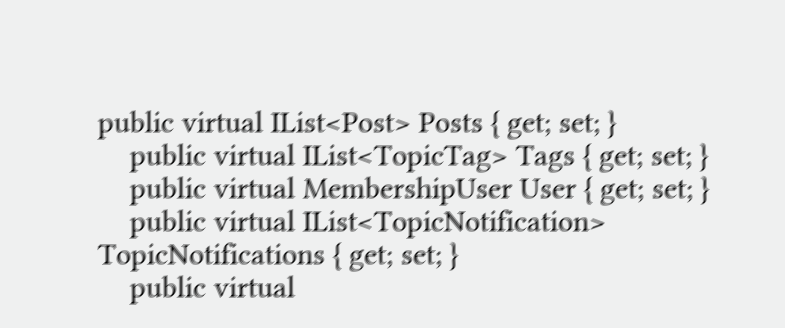public virtual IList<Post> Posts { get; set; }
    public virtual IList<TopicTag> Tags { get; set; }
    public virtual MembershipUser User { get; set; }
    public virtual IList<TopicNotification> TopicNotifications { get; set; }
    public virtual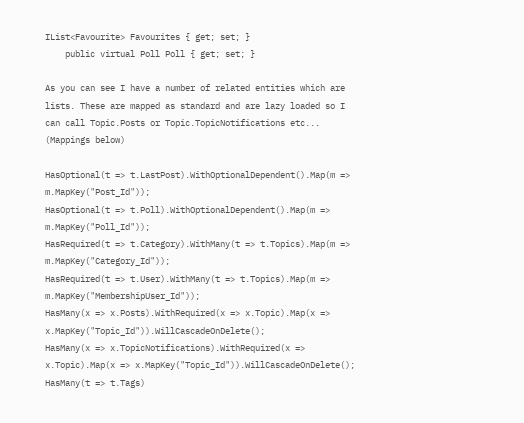IList<Favourite> Favourites { get; set; }
    public virtual Poll Poll { get; set; }

As you can see I have a number of related entities which are lists. These are mapped as standard and are lazy loaded so I can call Topic.Posts or Topic.TopicNotifications etc... (Mappings below)

HasOptional(t => t.LastPost).WithOptionalDependent().Map(m => m.MapKey("Post_Id"));
HasOptional(t => t.Poll).WithOptionalDependent().Map(m => m.MapKey("Poll_Id"));
HasRequired(t => t.Category).WithMany(t => t.Topics).Map(m => m.MapKey("Category_Id"));
HasRequired(t => t.User).WithMany(t => t.Topics).Map(m => m.MapKey("MembershipUser_Id"));
HasMany(x => x.Posts).WithRequired(x => x.Topic).Map(x => x.MapKey("Topic_Id")).WillCascadeOnDelete();
HasMany(x => x.TopicNotifications).WithRequired(x => x.Topic).Map(x => x.MapKey("Topic_Id")).WillCascadeOnDelete();
HasMany(t => t.Tags)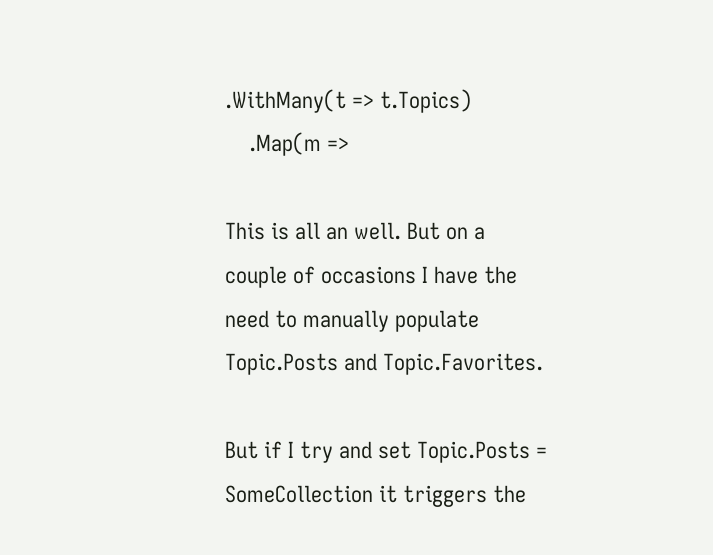.WithMany(t => t.Topics)
    .Map(m =>

This is all an well. But on a couple of occasions I have the need to manually populate Topic.Posts and Topic.Favorites.

But if I try and set Topic.Posts = SomeCollection it triggers the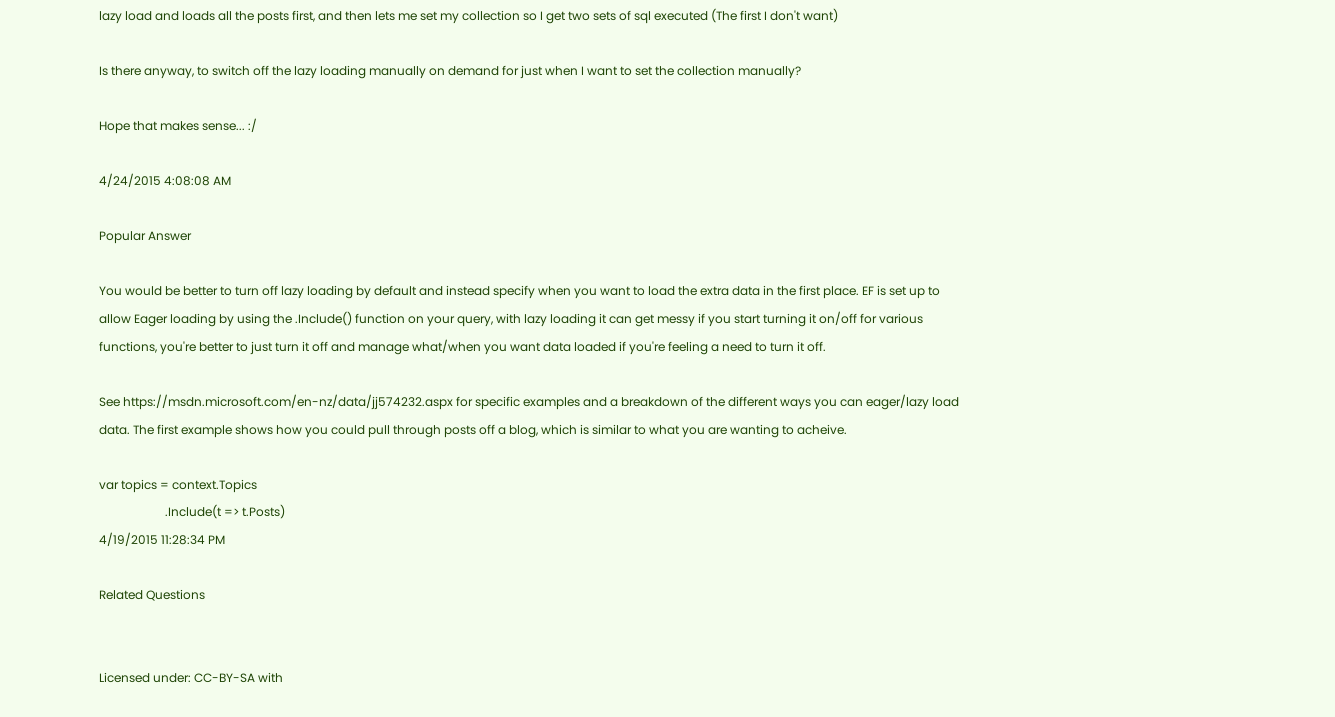lazy load and loads all the posts first, and then lets me set my collection so I get two sets of sql executed (The first I don't want)

Is there anyway, to switch off the lazy loading manually on demand for just when I want to set the collection manually?

Hope that makes sense... :/

4/24/2015 4:08:08 AM

Popular Answer

You would be better to turn off lazy loading by default and instead specify when you want to load the extra data in the first place. EF is set up to allow Eager loading by using the .Include() function on your query, with lazy loading it can get messy if you start turning it on/off for various functions, you're better to just turn it off and manage what/when you want data loaded if you're feeling a need to turn it off.

See https://msdn.microsoft.com/en-nz/data/jj574232.aspx for specific examples and a breakdown of the different ways you can eager/lazy load data. The first example shows how you could pull through posts off a blog, which is similar to what you are wanting to acheive.

var topics = context.Topics
                      .Include(t => t.Posts)
4/19/2015 11:28:34 PM

Related Questions


Licensed under: CC-BY-SA with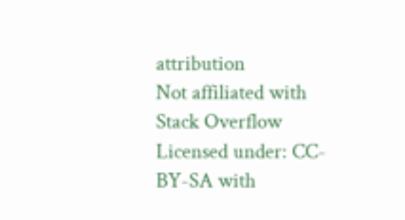attribution
Not affiliated with Stack Overflow
Licensed under: CC-BY-SA with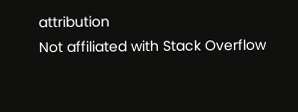attribution
Not affiliated with Stack Overflow